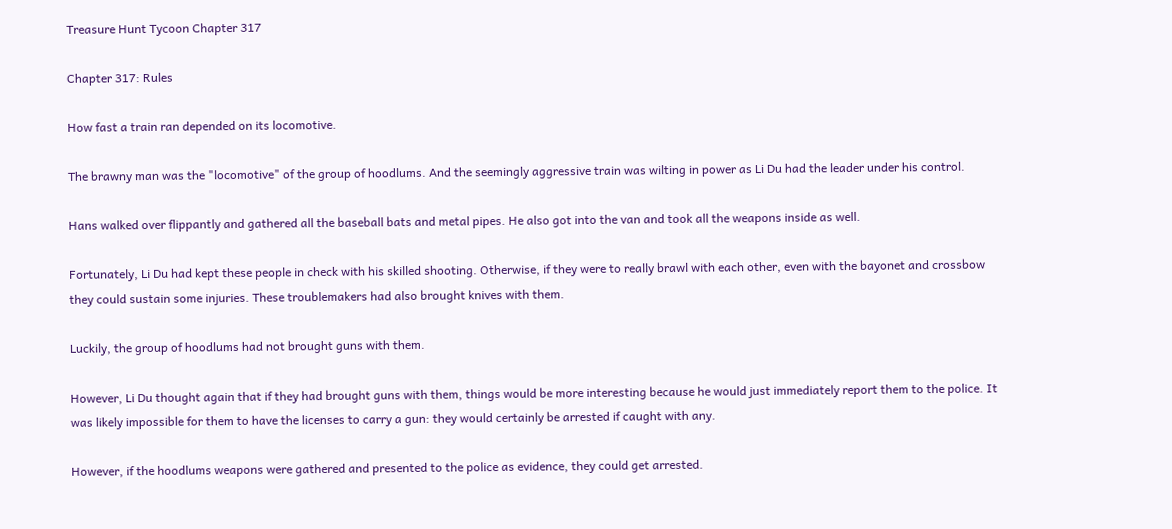Treasure Hunt Tycoon Chapter 317

Chapter 317: Rules

How fast a train ran depended on its locomotive.

The brawny man was the "locomotive" of the group of hoodlums. And the seemingly aggressive train was wilting in power as Li Du had the leader under his control.

Hans walked over flippantly and gathered all the baseball bats and metal pipes. He also got into the van and took all the weapons inside as well.

Fortunately, Li Du had kept these people in check with his skilled shooting. Otherwise, if they were to really brawl with each other, even with the bayonet and crossbow they could sustain some injuries. These troublemakers had also brought knives with them.

Luckily, the group of hoodlums had not brought guns with them.

However, Li Du thought again that if they had brought guns with them, things would be more interesting because he would just immediately report them to the police. It was likely impossible for them to have the licenses to carry a gun: they would certainly be arrested if caught with any.

However, if the hoodlums weapons were gathered and presented to the police as evidence, they could get arrested.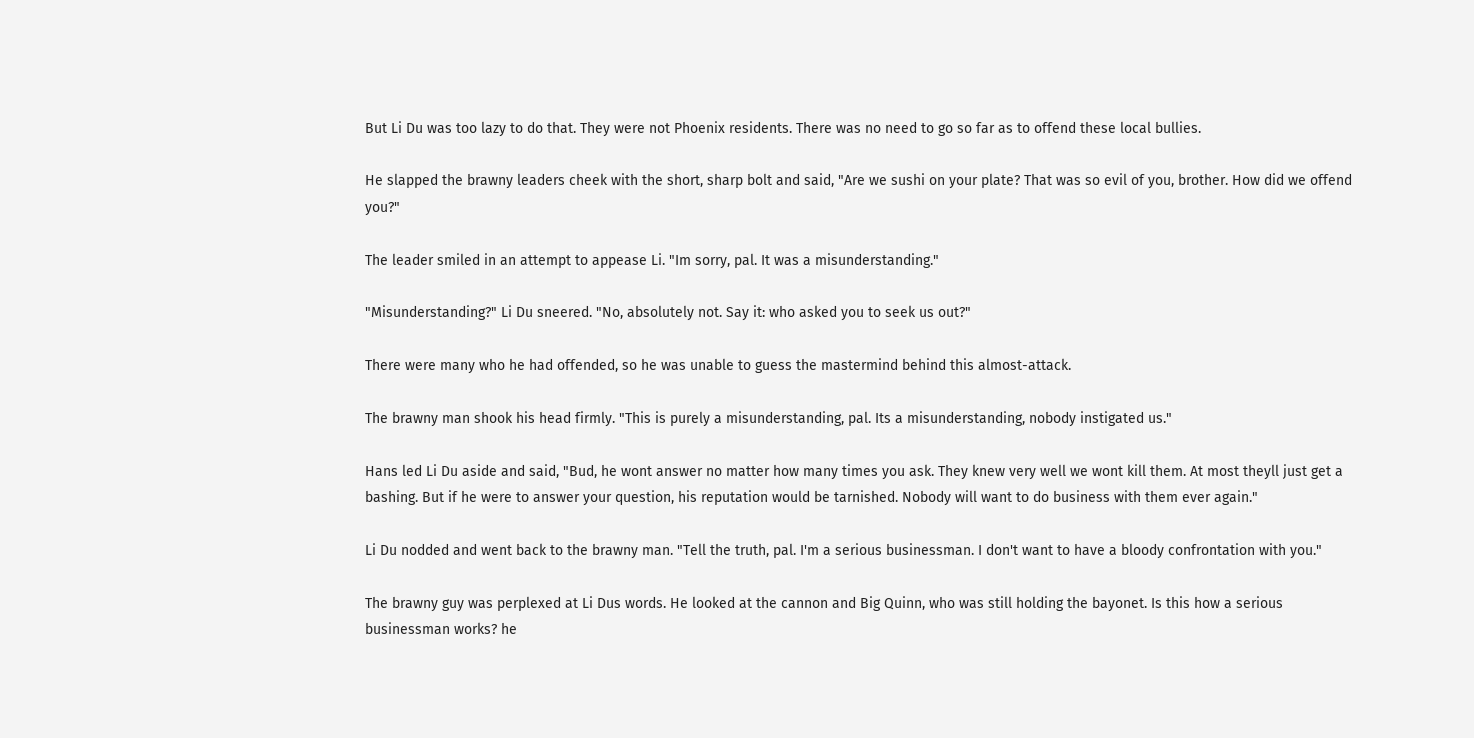But Li Du was too lazy to do that. They were not Phoenix residents. There was no need to go so far as to offend these local bullies.

He slapped the brawny leaders cheek with the short, sharp bolt and said, "Are we sushi on your plate? That was so evil of you, brother. How did we offend you?"

The leader smiled in an attempt to appease Li. "Im sorry, pal. It was a misunderstanding."

"Misunderstanding?" Li Du sneered. "No, absolutely not. Say it: who asked you to seek us out?"

There were many who he had offended, so he was unable to guess the mastermind behind this almost-attack.

The brawny man shook his head firmly. "This is purely a misunderstanding, pal. Its a misunderstanding, nobody instigated us."

Hans led Li Du aside and said, "Bud, he wont answer no matter how many times you ask. They knew very well we wont kill them. At most theyll just get a bashing. But if he were to answer your question, his reputation would be tarnished. Nobody will want to do business with them ever again."

Li Du nodded and went back to the brawny man. "Tell the truth, pal. I'm a serious businessman. I don't want to have a bloody confrontation with you."

The brawny guy was perplexed at Li Dus words. He looked at the cannon and Big Quinn, who was still holding the bayonet. Is this how a serious businessman works? he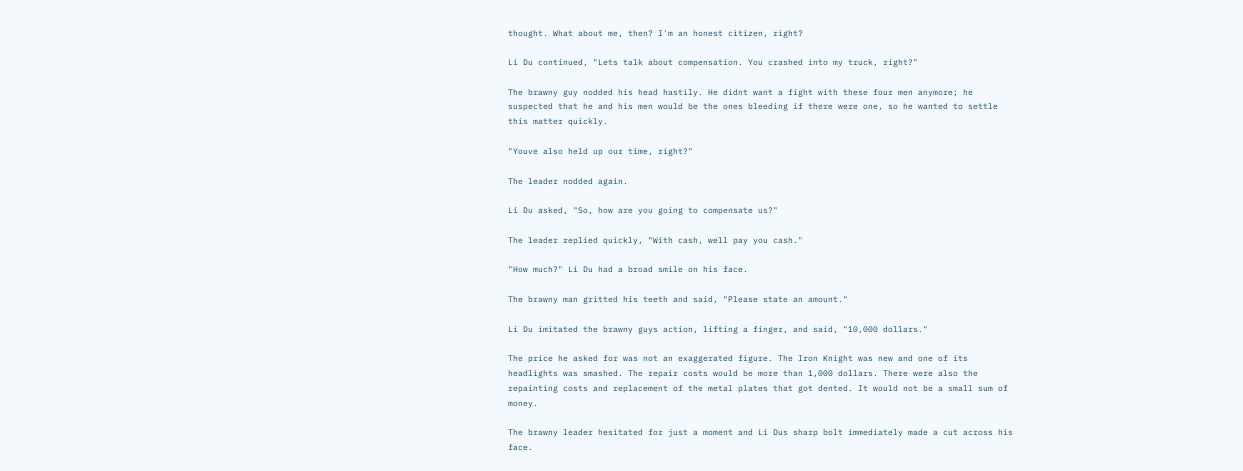thought. What about me, then? I'm an honest citizen, right?

Li Du continued, "Lets talk about compensation. You crashed into my truck, right?"

The brawny guy nodded his head hastily. He didnt want a fight with these four men anymore; he suspected that he and his men would be the ones bleeding if there were one, so he wanted to settle this matter quickly.

"Youve also held up our time, right?"

The leader nodded again.

Li Du asked, "So, how are you going to compensate us?"

The leader replied quickly, "With cash, well pay you cash."

"How much?" Li Du had a broad smile on his face.

The brawny man gritted his teeth and said, "Please state an amount."

Li Du imitated the brawny guys action, lifting a finger, and said, "10,000 dollars."

The price he asked for was not an exaggerated figure. The Iron Knight was new and one of its headlights was smashed. The repair costs would be more than 1,000 dollars. There were also the repainting costs and replacement of the metal plates that got dented. It would not be a small sum of money.

The brawny leader hesitated for just a moment and Li Dus sharp bolt immediately made a cut across his face.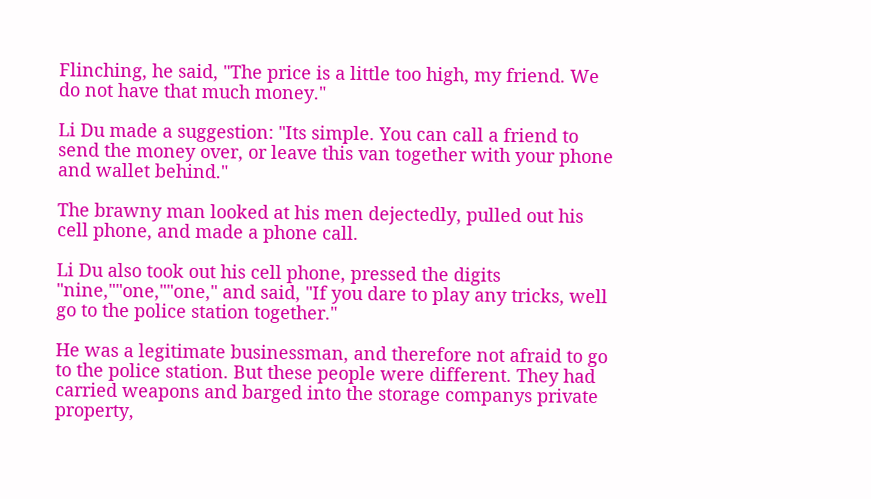Flinching, he said, "The price is a little too high, my friend. We do not have that much money."

Li Du made a suggestion: "Its simple. You can call a friend to send the money over, or leave this van together with your phone and wallet behind."

The brawny man looked at his men dejectedly, pulled out his cell phone, and made a phone call.

Li Du also took out his cell phone, pressed the digits "nine,""one,""one," and said, "If you dare to play any tricks, well go to the police station together."

He was a legitimate businessman, and therefore not afraid to go to the police station. But these people were different. They had carried weapons and barged into the storage companys private property,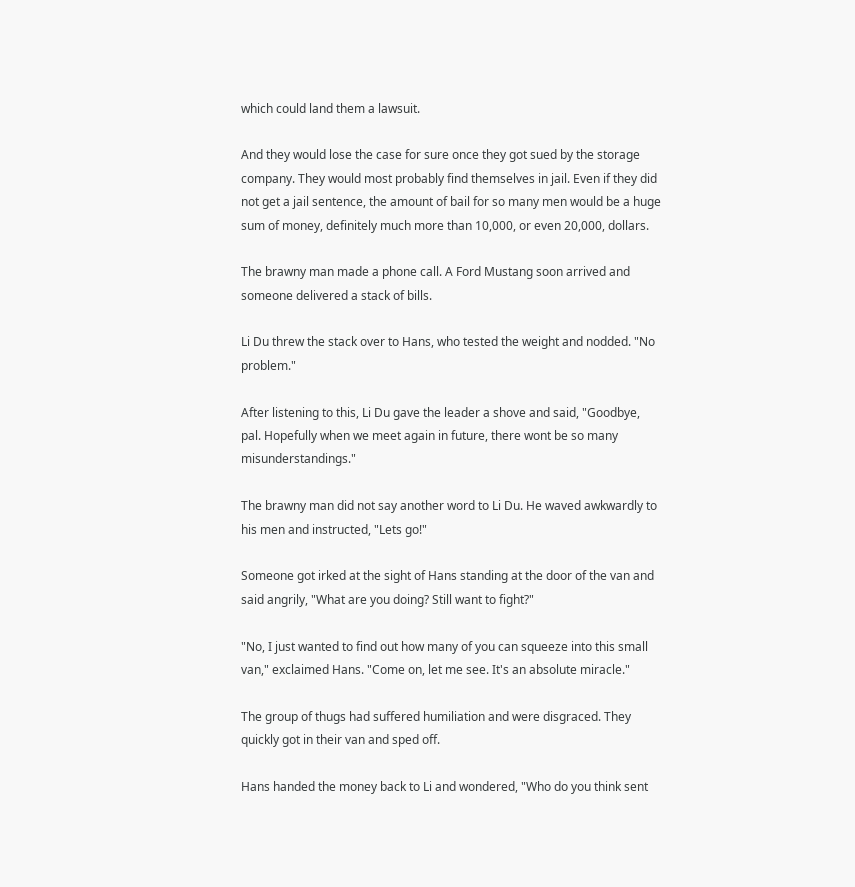which could land them a lawsuit.

And they would lose the case for sure once they got sued by the storage company. They would most probably find themselves in jail. Even if they did not get a jail sentence, the amount of bail for so many men would be a huge sum of money, definitely much more than 10,000, or even 20,000, dollars.

The brawny man made a phone call. A Ford Mustang soon arrived and someone delivered a stack of bills.

Li Du threw the stack over to Hans, who tested the weight and nodded. "No problem."

After listening to this, Li Du gave the leader a shove and said, "Goodbye, pal. Hopefully when we meet again in future, there wont be so many misunderstandings."

The brawny man did not say another word to Li Du. He waved awkwardly to his men and instructed, "Lets go!"

Someone got irked at the sight of Hans standing at the door of the van and said angrily, "What are you doing? Still want to fight?"

"No, I just wanted to find out how many of you can squeeze into this small van," exclaimed Hans. "Come on, let me see. It's an absolute miracle."

The group of thugs had suffered humiliation and were disgraced. They quickly got in their van and sped off.

Hans handed the money back to Li and wondered, "Who do you think sent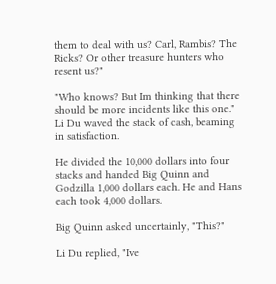them to deal with us? Carl, Rambis? The Ricks? Or other treasure hunters who resent us?"

"Who knows? But Im thinking that there should be more incidents like this one." Li Du waved the stack of cash, beaming in satisfaction.

He divided the 10,000 dollars into four stacks and handed Big Quinn and Godzilla 1,000 dollars each. He and Hans each took 4,000 dollars.

Big Quinn asked uncertainly, "This?"

Li Du replied, "Ive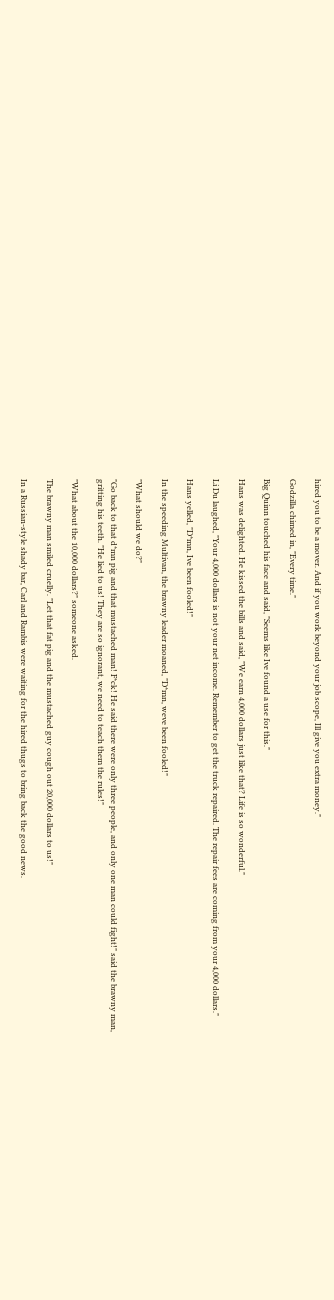hired you to be a mover. And if you work beyond your job scope, Ill give you extra money."

Godzilla chimed in, "Every time."

Big Quinn touched his face and said, "Seems like Ive found a use for this."

Hans was delighted. He kissed the bills and said, "We earn 4,000 dollars just like that? Life is so wonderful."

Li Du laughed, "Your 4,000 dollars is not your net income. Remember to get the truck repaired. The repair fees are coming from your 4,000 dollars."

Hans yelled, "D*mn, Ive been fooled!"

In the speeding Multivan, the brawny leader moaned, "D*mn, weve been fooled!"

"What should we do?"

"Go back to that d*mn pig and that mustached man! F*ck! He said there were only three people, and only one man could fight!" said the brawny man, gritting his teeth. "He lied to us! They are so ignorant, we need to teach them the rules!"

"What about the 10,000 dollars?" someone asked.

The brawny man smiled cruelly. "Let that fat pig and the mustached guy cough out 20,000 dollars to us!"

In a Russian-style shady bar, Carl and Rambis were waiting for the hired thugs to bring back the good news.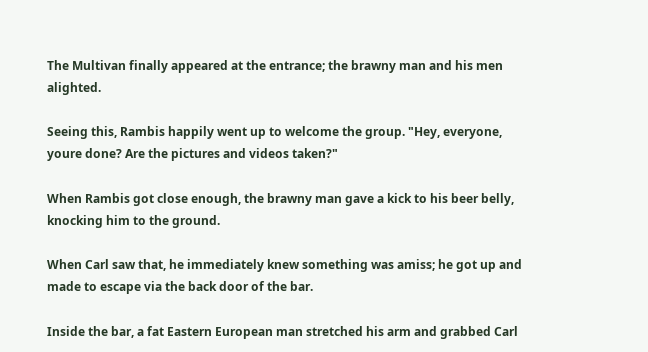The Multivan finally appeared at the entrance; the brawny man and his men alighted.

Seeing this, Rambis happily went up to welcome the group. "Hey, everyone, youre done? Are the pictures and videos taken?"

When Rambis got close enough, the brawny man gave a kick to his beer belly, knocking him to the ground.

When Carl saw that, he immediately knew something was amiss; he got up and made to escape via the back door of the bar.

Inside the bar, a fat Eastern European man stretched his arm and grabbed Carl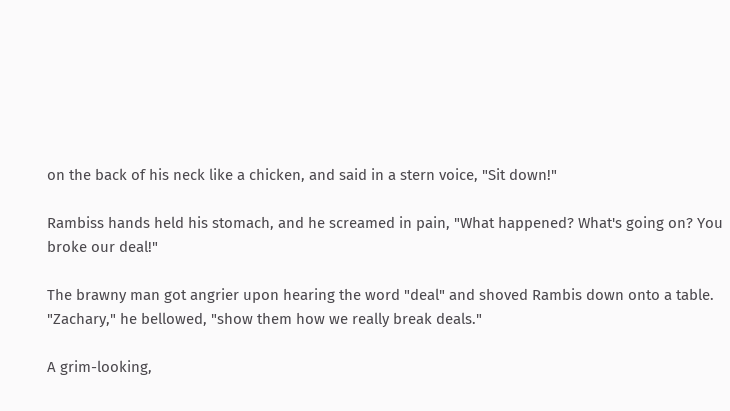on the back of his neck like a chicken, and said in a stern voice, "Sit down!"

Rambiss hands held his stomach, and he screamed in pain, "What happened? What's going on? You broke our deal!"

The brawny man got angrier upon hearing the word "deal" and shoved Rambis down onto a table. "Zachary," he bellowed, "show them how we really break deals."

A grim-looking,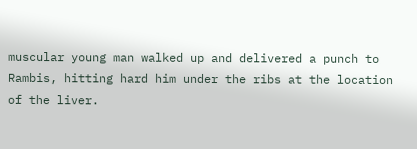muscular young man walked up and delivered a punch to Rambis, hitting hard him under the ribs at the location of the liver.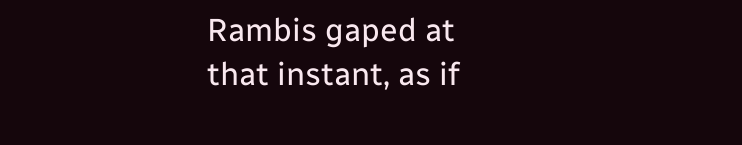Rambis gaped at that instant, as if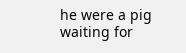he were a pig waiting for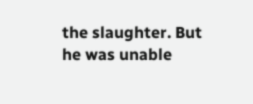the slaughter. But he was unable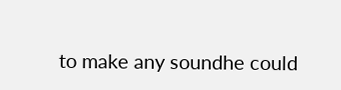to make any soundhe could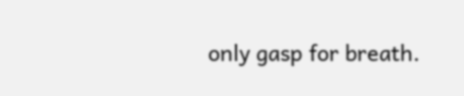only gasp for breath.